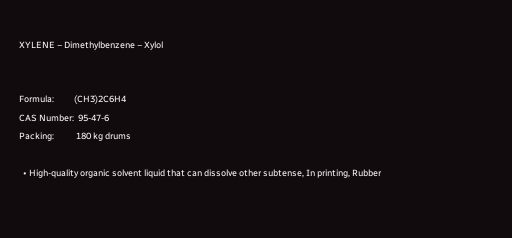XYLENE – Dimethylbenzene – Xylol


Formula:          (CH3)2C6H4
CAS Number:  95-47-6
Packing:           180 kg drums

  • High-quality organic solvent liquid that can dissolve other subtense, In printing, Rubber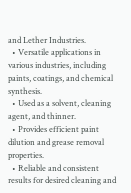and Lether Industries.
  • Versatile applications in various industries, including paints, coatings, and chemical synthesis.
  • Used as a solvent, cleaning agent, and thinner.
  • Provides efficient paint dilution and grease removal properties.
  • Reliable and consistent results for desired cleaning and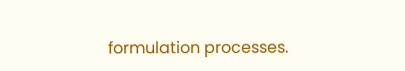formulation processes.